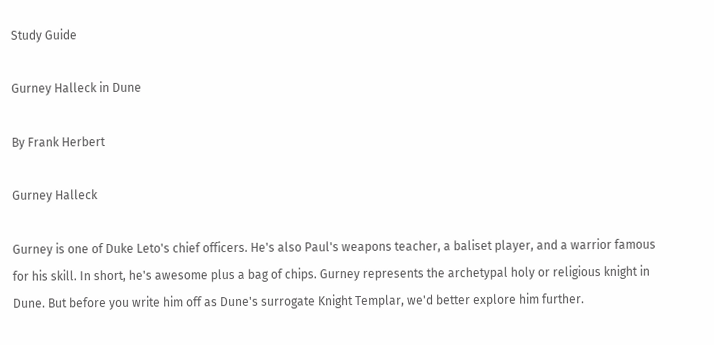Study Guide

Gurney Halleck in Dune

By Frank Herbert

Gurney Halleck

Gurney is one of Duke Leto's chief officers. He's also Paul's weapons teacher, a baliset player, and a warrior famous for his skill. In short, he's awesome plus a bag of chips. Gurney represents the archetypal holy or religious knight in Dune. But before you write him off as Dune's surrogate Knight Templar, we'd better explore him further.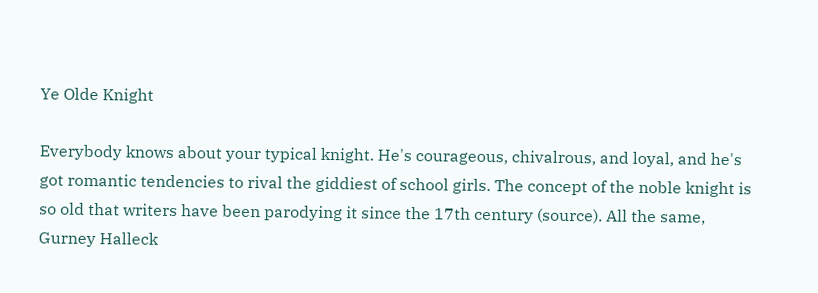Ye Olde Knight

Everybody knows about your typical knight. He's courageous, chivalrous, and loyal, and he's got romantic tendencies to rival the giddiest of school girls. The concept of the noble knight is so old that writers have been parodying it since the 17th century (source). All the same, Gurney Halleck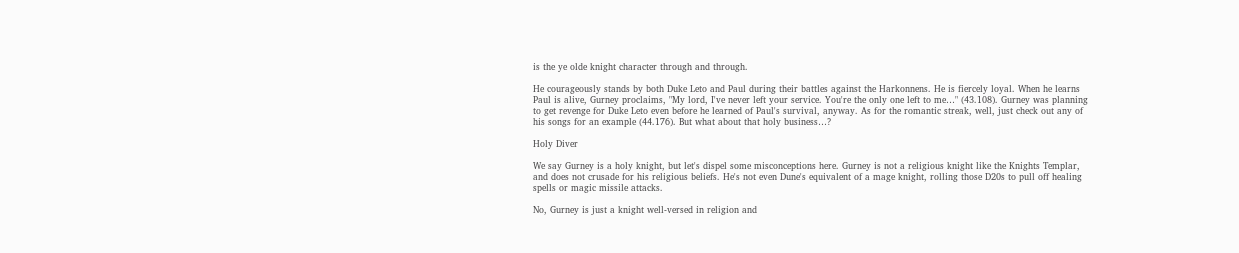is the ye olde knight character through and through.

He courageously stands by both Duke Leto and Paul during their battles against the Harkonnens. He is fiercely loyal. When he learns Paul is alive, Gurney proclaims, "My lord, I've never left your service. You're the only one left to me…" (43.108). Gurney was planning to get revenge for Duke Leto even before he learned of Paul's survival, anyway. As for the romantic streak, well, just check out any of his songs for an example (44.176). But what about that holy business…?

Holy Diver

We say Gurney is a holy knight, but let's dispel some misconceptions here. Gurney is not a religious knight like the Knights Templar, and does not crusade for his religious beliefs. He's not even Dune's equivalent of a mage knight, rolling those D20s to pull off healing spells or magic missile attacks.

No, Gurney is just a knight well-versed in religion and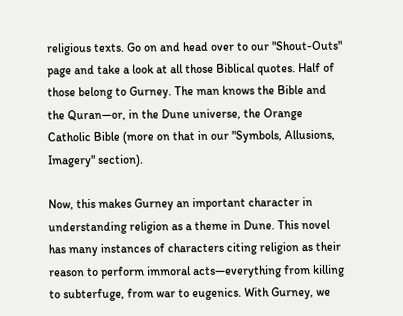religious texts. Go on and head over to our "Shout-Outs" page and take a look at all those Biblical quotes. Half of those belong to Gurney. The man knows the Bible and the Quran—or, in the Dune universe, the Orange Catholic Bible (more on that in our "Symbols, Allusions, Imagery" section).

Now, this makes Gurney an important character in understanding religion as a theme in Dune. This novel has many instances of characters citing religion as their reason to perform immoral acts—everything from killing to subterfuge, from war to eugenics. With Gurney, we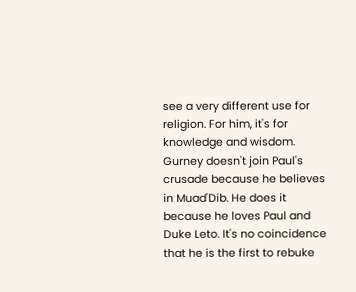see a very different use for religion. For him, it's for knowledge and wisdom. Gurney doesn't join Paul's crusade because he believes in Muad'Dib. He does it because he loves Paul and Duke Leto. It's no coincidence that he is the first to rebuke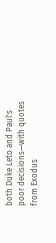both Duke Leto and Paul's poor decisions—with quotes from Exodus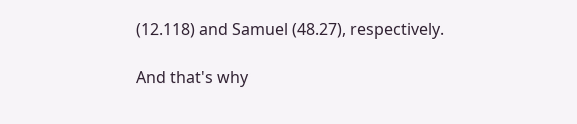(12.118) and Samuel (48.27), respectively.

And that's why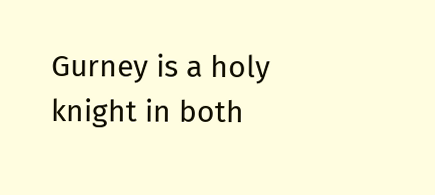Gurney is a holy knight in both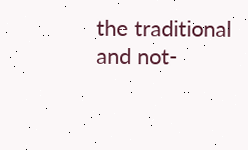the traditional and not-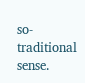so-traditional sense.